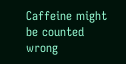Caffeine might be counted wrong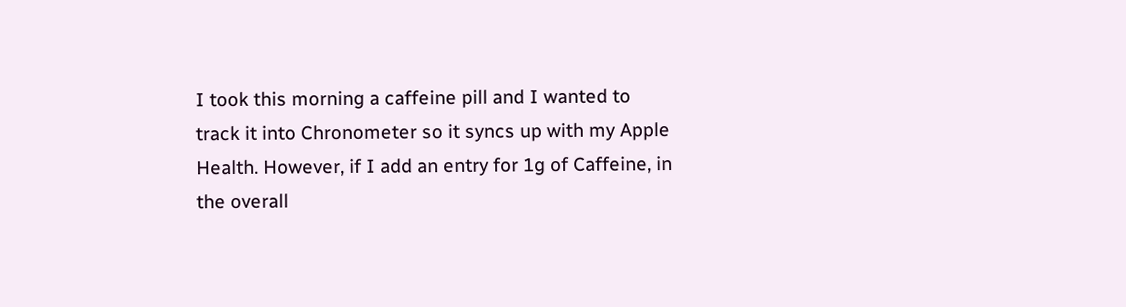I took this morning a caffeine pill and I wanted to track it into Chronometer so it syncs up with my Apple Health. However, if I add an entry for 1g of Caffeine, in the overall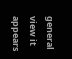general view it appears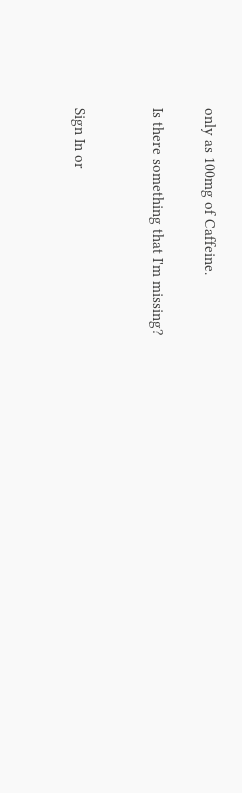only as 100mg of Caffeine.

Is there something that I'm missing?


Sign In or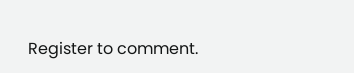Register to comment.